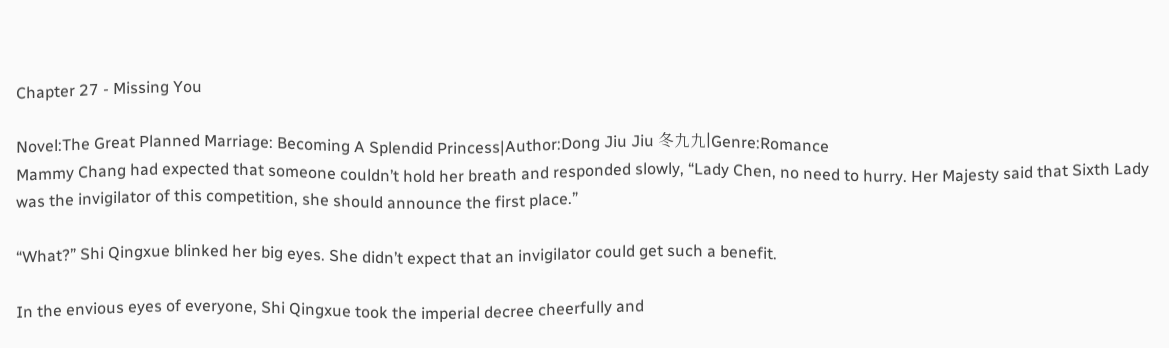Chapter 27 - Missing You

Novel:The Great Planned Marriage: Becoming A Splendid Princess|Author:Dong Jiu Jiu 冬九九|Genre:Romance
Mammy Chang had expected that someone couldn’t hold her breath and responded slowly, “Lady Chen, no need to hurry. Her Majesty said that Sixth Lady was the invigilator of this competition, she should announce the first place.”

“What?” Shi Qingxue blinked her big eyes. She didn’t expect that an invigilator could get such a benefit.

In the envious eyes of everyone, Shi Qingxue took the imperial decree cheerfully and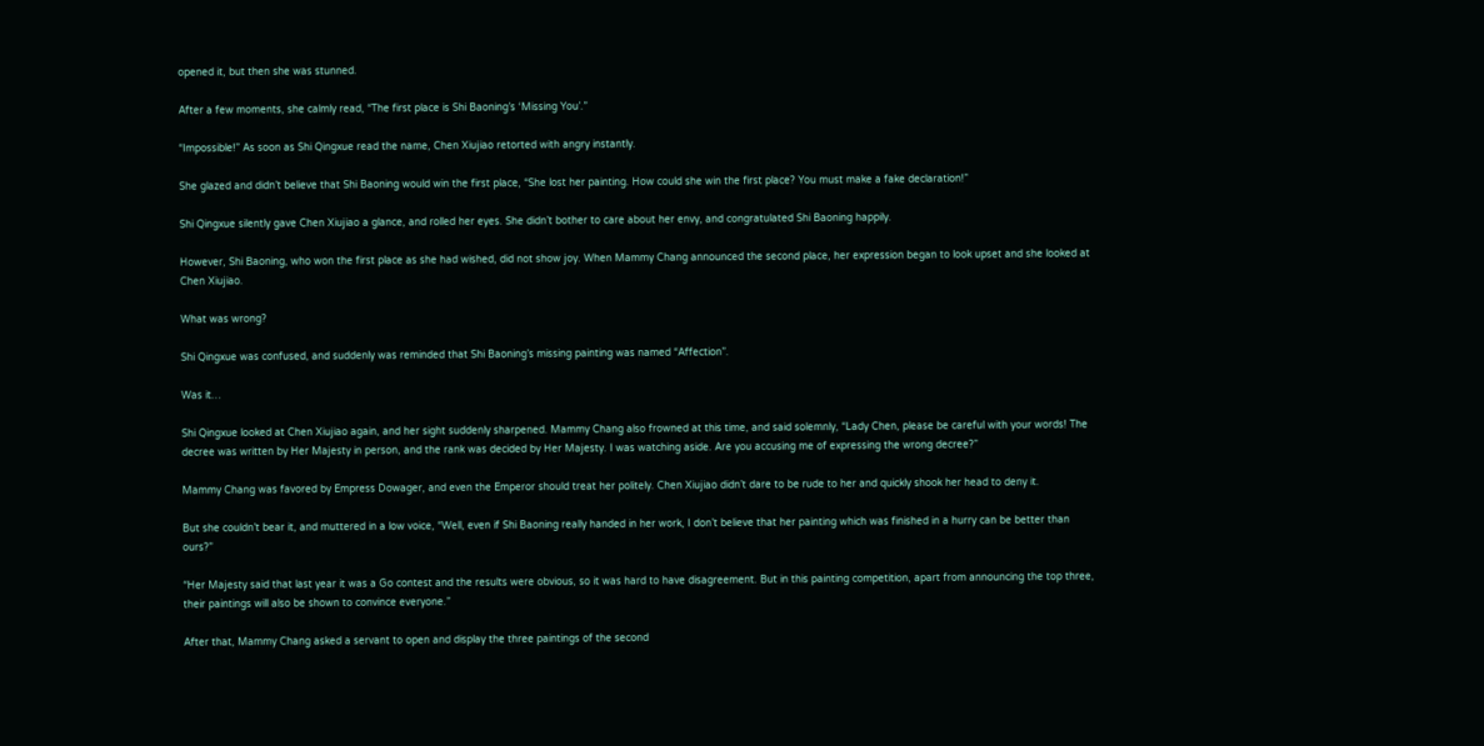opened it, but then she was stunned.

After a few moments, she calmly read, “The first place is Shi Baoning’s ‘Missing You’.”

“Impossible!” As soon as Shi Qingxue read the name, Chen Xiujiao retorted with angry instantly.

She glazed and didn’t believe that Shi Baoning would win the first place, “She lost her painting. How could she win the first place? You must make a fake declaration!”

Shi Qingxue silently gave Chen Xiujiao a glance, and rolled her eyes. She didn’t bother to care about her envy, and congratulated Shi Baoning happily.

However, Shi Baoning, who won the first place as she had wished, did not show joy. When Mammy Chang announced the second place, her expression began to look upset and she looked at Chen Xiujiao.

What was wrong?

Shi Qingxue was confused, and suddenly was reminded that Shi Baoning’s missing painting was named “Affection”.

Was it…

Shi Qingxue looked at Chen Xiujiao again, and her sight suddenly sharpened. Mammy Chang also frowned at this time, and said solemnly, “Lady Chen, please be careful with your words! The decree was written by Her Majesty in person, and the rank was decided by Her Majesty. I was watching aside. Are you accusing me of expressing the wrong decree?”

Mammy Chang was favored by Empress Dowager, and even the Emperor should treat her politely. Chen Xiujiao didn’t dare to be rude to her and quickly shook her head to deny it.

But she couldn’t bear it, and muttered in a low voice, “Well, even if Shi Baoning really handed in her work, I don’t believe that her painting which was finished in a hurry can be better than ours?”

“Her Majesty said that last year it was a Go contest and the results were obvious, so it was hard to have disagreement. But in this painting competition, apart from announcing the top three, their paintings will also be shown to convince everyone.”

After that, Mammy Chang asked a servant to open and display the three paintings of the second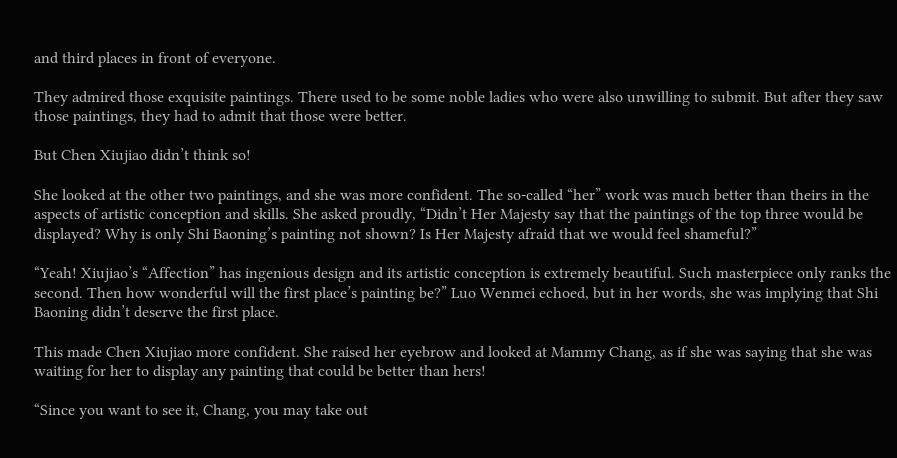and third places in front of everyone.

They admired those exquisite paintings. There used to be some noble ladies who were also unwilling to submit. But after they saw those paintings, they had to admit that those were better.

But Chen Xiujiao didn’t think so!

She looked at the other two paintings, and she was more confident. The so-called “her” work was much better than theirs in the aspects of artistic conception and skills. She asked proudly, “Didn’t Her Majesty say that the paintings of the top three would be displayed? Why is only Shi Baoning’s painting not shown? Is Her Majesty afraid that we would feel shameful?”

“Yeah! Xiujiao’s “Affection” has ingenious design and its artistic conception is extremely beautiful. Such masterpiece only ranks the second. Then how wonderful will the first place’s painting be?” Luo Wenmei echoed, but in her words, she was implying that Shi Baoning didn’t deserve the first place.

This made Chen Xiujiao more confident. She raised her eyebrow and looked at Mammy Chang, as if she was saying that she was waiting for her to display any painting that could be better than hers!

“Since you want to see it, Chang, you may take out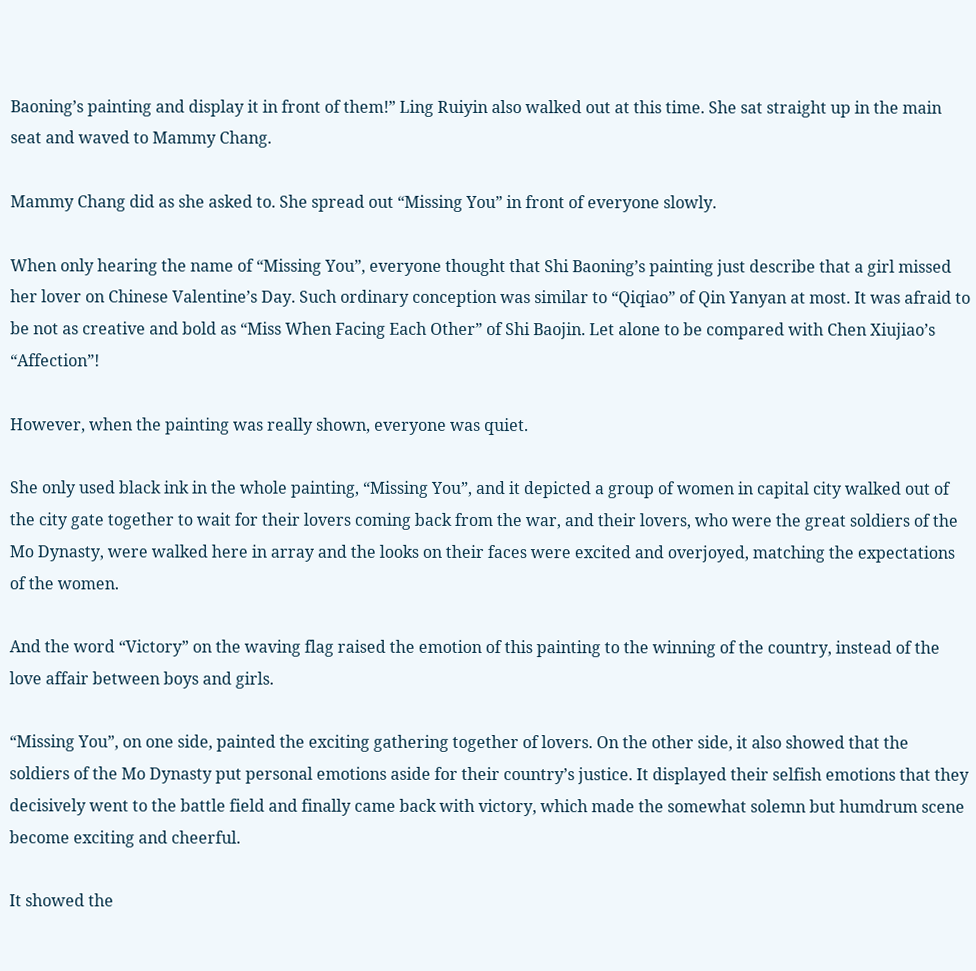Baoning’s painting and display it in front of them!” Ling Ruiyin also walked out at this time. She sat straight up in the main seat and waved to Mammy Chang.

Mammy Chang did as she asked to. She spread out “Missing You” in front of everyone slowly.

When only hearing the name of “Missing You”, everyone thought that Shi Baoning’s painting just describe that a girl missed her lover on Chinese Valentine’s Day. Such ordinary conception was similar to “Qiqiao” of Qin Yanyan at most. It was afraid to be not as creative and bold as “Miss When Facing Each Other” of Shi Baojin. Let alone to be compared with Chen Xiujiao’s “Affection”!

However, when the painting was really shown, everyone was quiet.

She only used black ink in the whole painting, “Missing You”, and it depicted a group of women in capital city walked out of the city gate together to wait for their lovers coming back from the war, and their lovers, who were the great soldiers of the Mo Dynasty, were walked here in array and the looks on their faces were excited and overjoyed, matching the expectations of the women.

And the word “Victory” on the waving flag raised the emotion of this painting to the winning of the country, instead of the love affair between boys and girls.

“Missing You”, on one side, painted the exciting gathering together of lovers. On the other side, it also showed that the soldiers of the Mo Dynasty put personal emotions aside for their country’s justice. It displayed their selfish emotions that they decisively went to the battle field and finally came back with victory, which made the somewhat solemn but humdrum scene become exciting and cheerful.

It showed the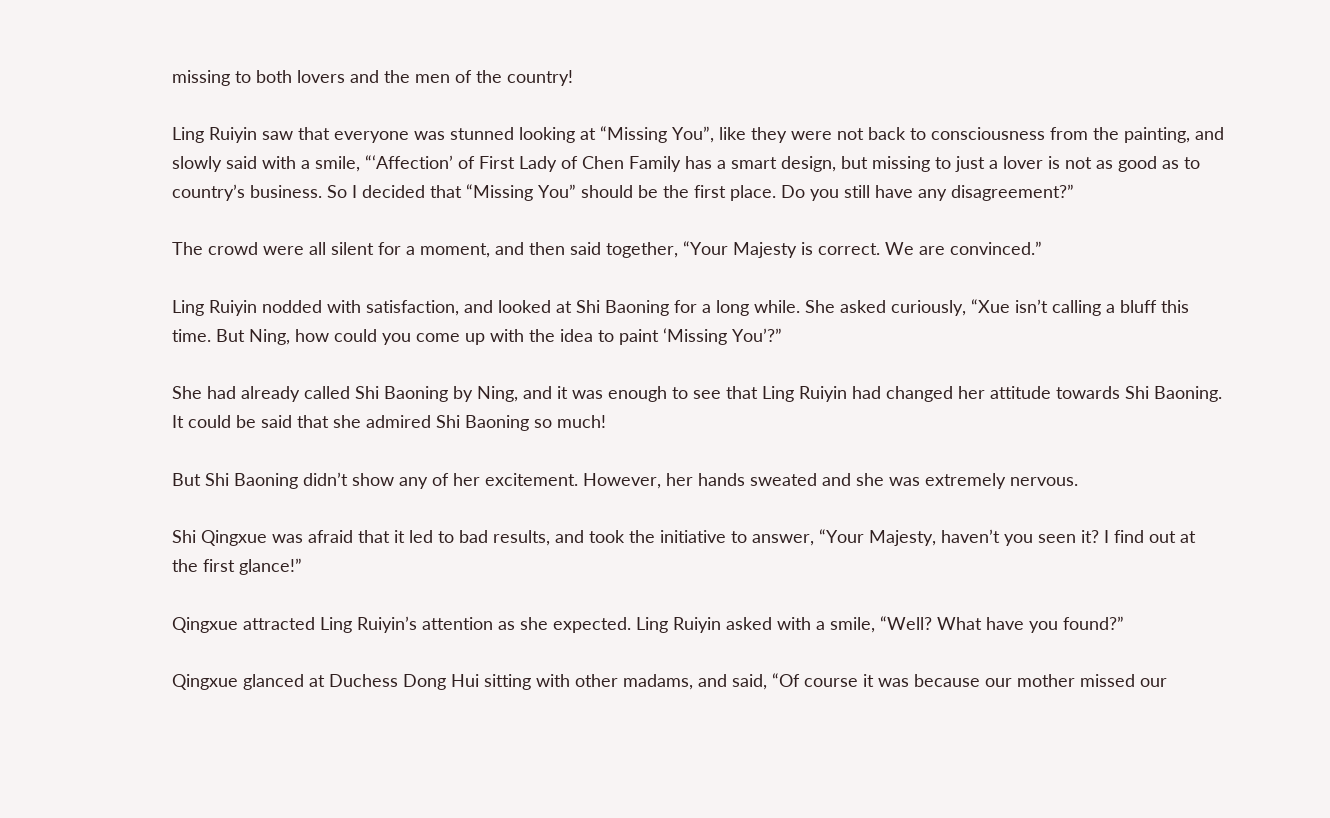missing to both lovers and the men of the country!

Ling Ruiyin saw that everyone was stunned looking at “Missing You”, like they were not back to consciousness from the painting, and slowly said with a smile, “‘Affection’ of First Lady of Chen Family has a smart design, but missing to just a lover is not as good as to country’s business. So I decided that “Missing You” should be the first place. Do you still have any disagreement?”

The crowd were all silent for a moment, and then said together, “Your Majesty is correct. We are convinced.”

Ling Ruiyin nodded with satisfaction, and looked at Shi Baoning for a long while. She asked curiously, “Xue isn’t calling a bluff this time. But Ning, how could you come up with the idea to paint ‘Missing You’?”

She had already called Shi Baoning by Ning, and it was enough to see that Ling Ruiyin had changed her attitude towards Shi Baoning. It could be said that she admired Shi Baoning so much!

But Shi Baoning didn’t show any of her excitement. However, her hands sweated and she was extremely nervous.

Shi Qingxue was afraid that it led to bad results, and took the initiative to answer, “Your Majesty, haven’t you seen it? I find out at the first glance!”

Qingxue attracted Ling Ruiyin’s attention as she expected. Ling Ruiyin asked with a smile, “Well? What have you found?”

Qingxue glanced at Duchess Dong Hui sitting with other madams, and said, “Of course it was because our mother missed our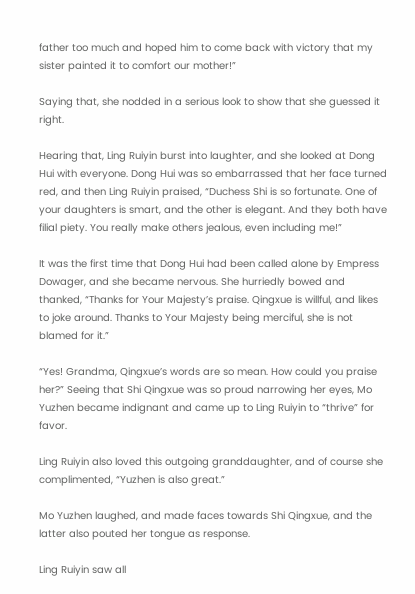father too much and hoped him to come back with victory that my sister painted it to comfort our mother!”

Saying that, she nodded in a serious look to show that she guessed it right.

Hearing that, Ling Ruiyin burst into laughter, and she looked at Dong Hui with everyone. Dong Hui was so embarrassed that her face turned red, and then Ling Ruiyin praised, “Duchess Shi is so fortunate. One of your daughters is smart, and the other is elegant. And they both have filial piety. You really make others jealous, even including me!”

It was the first time that Dong Hui had been called alone by Empress Dowager, and she became nervous. She hurriedly bowed and thanked, “Thanks for Your Majesty’s praise. Qingxue is willful, and likes to joke around. Thanks to Your Majesty being merciful, she is not blamed for it.”

“Yes! Grandma, Qingxue’s words are so mean. How could you praise her?” Seeing that Shi Qingxue was so proud narrowing her eyes, Mo Yuzhen became indignant and came up to Ling Ruiyin to “thrive” for favor.

Ling Ruiyin also loved this outgoing granddaughter, and of course she complimented, “Yuzhen is also great.”

Mo Yuzhen laughed, and made faces towards Shi Qingxue, and the latter also pouted her tongue as response.

Ling Ruiyin saw all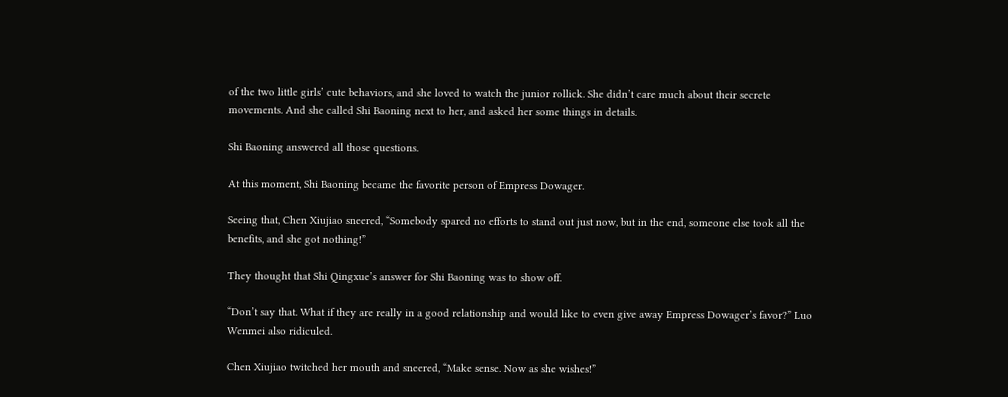of the two little girls’ cute behaviors, and she loved to watch the junior rollick. She didn’t care much about their secrete movements. And she called Shi Baoning next to her, and asked her some things in details.

Shi Baoning answered all those questions.

At this moment, Shi Baoning became the favorite person of Empress Dowager.

Seeing that, Chen Xiujiao sneered, “Somebody spared no efforts to stand out just now, but in the end, someone else took all the benefits, and she got nothing!”

They thought that Shi Qingxue’s answer for Shi Baoning was to show off.

“Don’t say that. What if they are really in a good relationship and would like to even give away Empress Dowager’s favor?” Luo Wenmei also ridiculed.

Chen Xiujiao twitched her mouth and sneered, “Make sense. Now as she wishes!”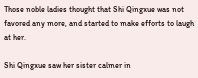Those noble ladies thought that Shi Qingxue was not favored any more, and started to make efforts to laugh at her.

Shi Qingxue saw her sister calmer in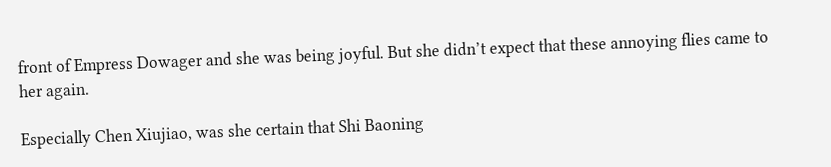front of Empress Dowager and she was being joyful. But she didn’t expect that these annoying flies came to her again.

Especially Chen Xiujiao, was she certain that Shi Baoning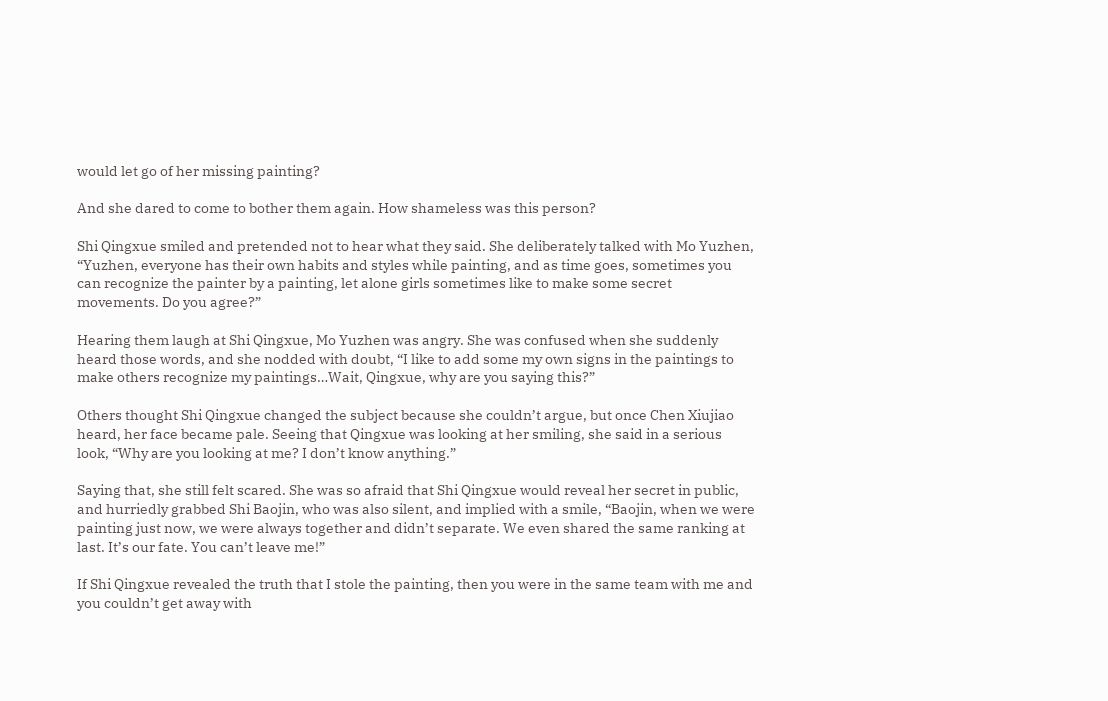would let go of her missing painting?

And she dared to come to bother them again. How shameless was this person?

Shi Qingxue smiled and pretended not to hear what they said. She deliberately talked with Mo Yuzhen, “Yuzhen, everyone has their own habits and styles while painting, and as time goes, sometimes you can recognize the painter by a painting, let alone girls sometimes like to make some secret movements. Do you agree?”

Hearing them laugh at Shi Qingxue, Mo Yuzhen was angry. She was confused when she suddenly heard those words, and she nodded with doubt, “I like to add some my own signs in the paintings to make others recognize my paintings…Wait, Qingxue, why are you saying this?”

Others thought Shi Qingxue changed the subject because she couldn’t argue, but once Chen Xiujiao heard, her face became pale. Seeing that Qingxue was looking at her smiling, she said in a serious look, “Why are you looking at me? I don’t know anything.”

Saying that, she still felt scared. She was so afraid that Shi Qingxue would reveal her secret in public, and hurriedly grabbed Shi Baojin, who was also silent, and implied with a smile, “Baojin, when we were painting just now, we were always together and didn’t separate. We even shared the same ranking at last. It’s our fate. You can’t leave me!”

If Shi Qingxue revealed the truth that I stole the painting, then you were in the same team with me and you couldn’t get away with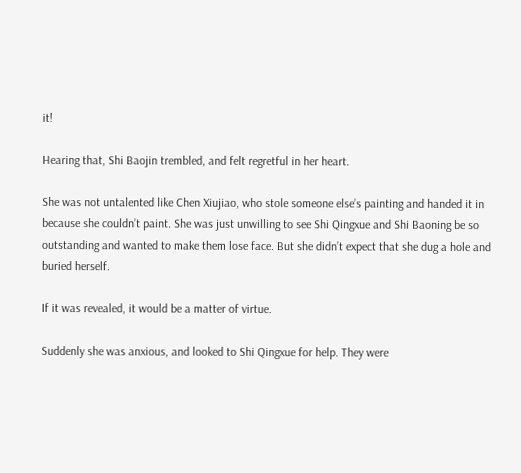it!

Hearing that, Shi Baojin trembled, and felt regretful in her heart.

She was not untalented like Chen Xiujiao, who stole someone else’s painting and handed it in because she couldn’t paint. She was just unwilling to see Shi Qingxue and Shi Baoning be so outstanding and wanted to make them lose face. But she didn’t expect that she dug a hole and buried herself.

If it was revealed, it would be a matter of virtue.

Suddenly she was anxious, and looked to Shi Qingxue for help. They were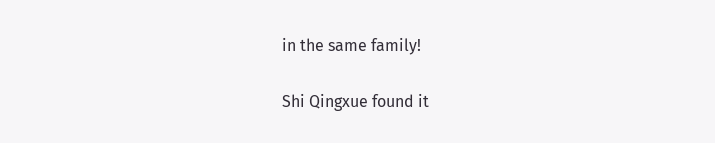in the same family!

Shi Qingxue found it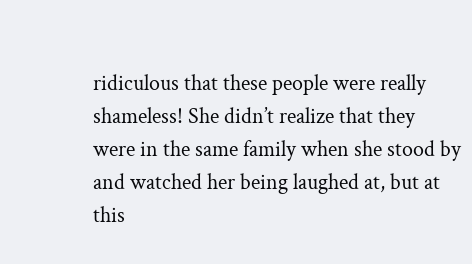ridiculous that these people were really shameless! She didn’t realize that they were in the same family when she stood by and watched her being laughed at, but at this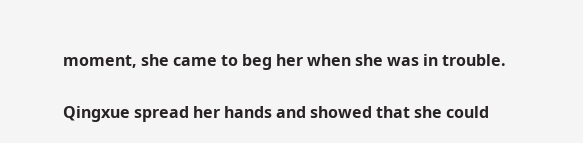moment, she came to beg her when she was in trouble.

Qingxue spread her hands and showed that she could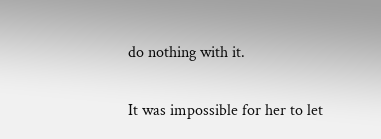do nothing with it.

It was impossible for her to let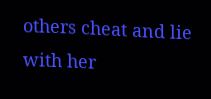others cheat and lie with her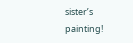sister’s painting!